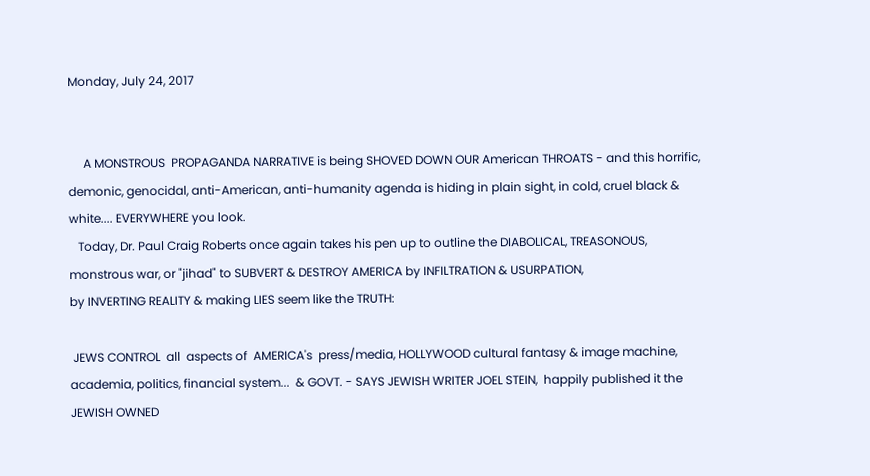Monday, July 24, 2017


     A MONSTROUS  PROPAGANDA NARRATIVE is being SHOVED DOWN OUR American THROATS - and this horrific, demonic, genocidal, anti-American, anti-humanity agenda is hiding in plain sight, in cold, cruel black & white.... EVERYWHERE you look.
   Today, Dr. Paul Craig Roberts once again takes his pen up to outline the DIABOLICAL, TREASONOUS, monstrous war, or "jihad" to SUBVERT & DESTROY AMERICA by INFILTRATION & USURPATION,
by INVERTING REALITY & making LIES seem like the TRUTH:

 JEWS CONTROL  all  aspects of  AMERICA's  press/media, HOLLYWOOD cultural fantasy & image machine, academia, politics, financial system...  & GOVT. - SAYS JEWISH WRITER JOEL STEIN,  happily published it the JEWISH OWNED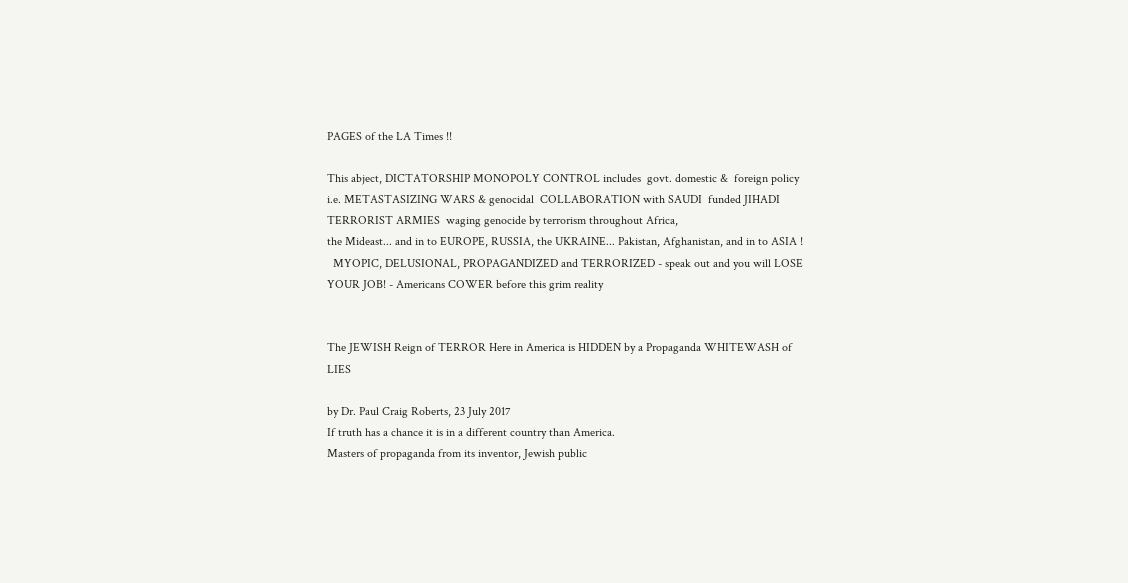PAGES of the LA Times !!

This abject, DICTATORSHIP MONOPOLY CONTROL includes  govt. domestic &  foreign policy
i.e. METASTASIZING WARS & genocidal  COLLABORATION with SAUDI  funded JIHADI TERRORIST ARMIES  waging genocide by terrorism throughout Africa,
the Mideast... and in to EUROPE, RUSSIA, the UKRAINE... Pakistan, Afghanistan, and in to ASIA !
  MYOPIC, DELUSIONAL, PROPAGANDIZED and TERRORIZED - speak out and you will LOSE YOUR JOB! - Americans COWER before this grim reality


The JEWISH Reign of TERROR Here in America is HIDDEN by a Propaganda WHITEWASH of  LIES

by Dr. Paul Craig Roberts, 23 July 2017
If truth has a chance it is in a different country than America.
Masters of propaganda from its inventor, Jewish public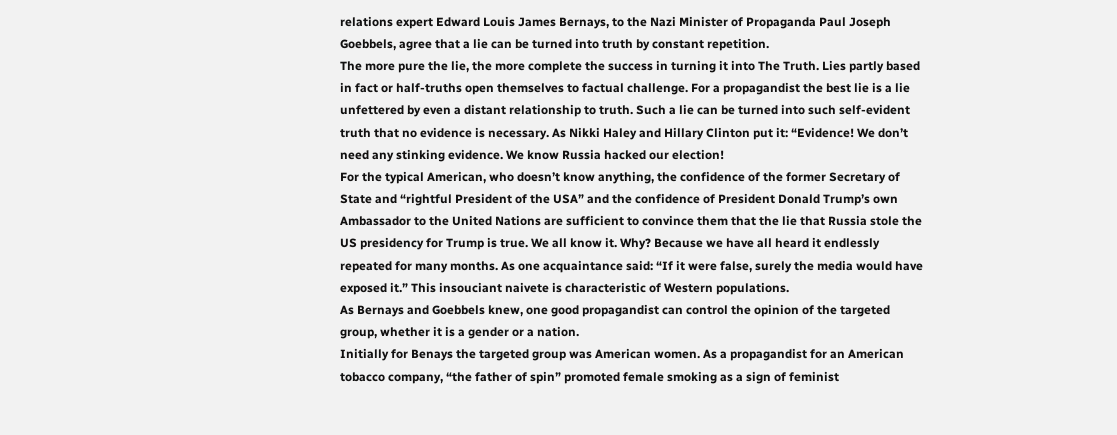relations expert Edward Louis James Bernays, to the Nazi Minister of Propaganda Paul Joseph Goebbels, agree that a lie can be turned into truth by constant repetition.
The more pure the lie, the more complete the success in turning it into The Truth. Lies partly based in fact or half-truths open themselves to factual challenge. For a propagandist the best lie is a lie unfettered by even a distant relationship to truth. Such a lie can be turned into such self-evident truth that no evidence is necessary. As Nikki Haley and Hillary Clinton put it: “Evidence! We don’t need any stinking evidence. We know Russia hacked our election!
For the typical American, who doesn’t know anything, the confidence of the former Secretary of State and “rightful President of the USA” and the confidence of President Donald Trump’s own Ambassador to the United Nations are sufficient to convince them that the lie that Russia stole the US presidency for Trump is true. We all know it. Why? Because we have all heard it endlessly repeated for many months. As one acquaintance said: “If it were false, surely the media would have exposed it.” This insouciant naivete is characteristic of Western populations.
As Bernays and Goebbels knew, one good propagandist can control the opinion of the targeted group, whether it is a gender or a nation.
Initially for Benays the targeted group was American women. As a propagandist for an American tobacco company, “the father of spin” promoted female smoking as a sign of feminist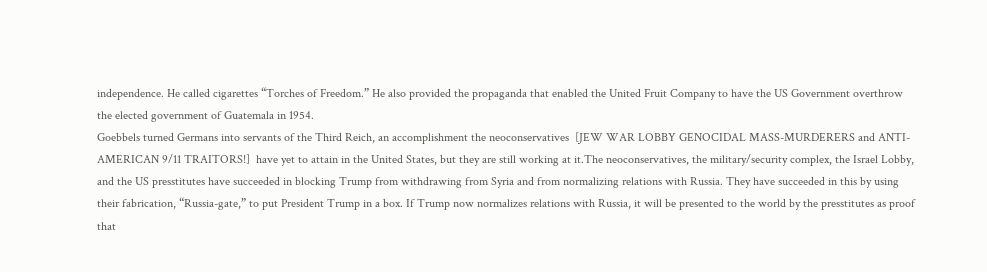independence. He called cigarettes “Torches of Freedom.” He also provided the propaganda that enabled the United Fruit Company to have the US Government overthrow the elected government of Guatemala in 1954.
Goebbels turned Germans into servants of the Third Reich, an accomplishment the neoconservatives  [JEW WAR LOBBY GENOCIDAL MASS-MURDERERS and ANTI-AMERICAN 9/11 TRAITORS!]  have yet to attain in the United States, but they are still working at it.The neoconservatives, the military/security complex, the Israel Lobby, and the US presstitutes have succeeded in blocking Trump from withdrawing from Syria and from normalizing relations with Russia. They have succeeded in this by using their fabrication, “Russia-gate,” to put President Trump in a box. If Trump now normalizes relations with Russia, it will be presented to the world by the presstitutes as proof that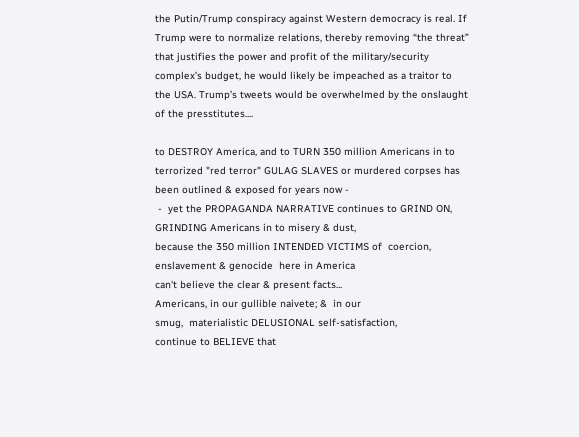the Putin/Trump conspiracy against Western democracy is real. If Trump were to normalize relations, thereby removing “the threat” that justifies the power and profit of the military/security complex’s budget, he would likely be impeached as a traitor to the USA. Trump’s tweets would be overwhelmed by the onslaught of the presstitutes....

to DESTROY America, and to TURN 350 million Americans in to terrorized "red terror" GULAG SLAVES or murdered corpses has been outlined & exposed for years now -
 -  yet the PROPAGANDA NARRATIVE continues to GRIND ON,
GRINDING Americans in to misery & dust,
because the 350 million INTENDED VICTIMS of  coercion, enslavement & genocide  here in America
can't believe the clear & present facts...
Americans, in our gullible naivete; &  in our
smug,  materialistic DELUSIONAL self-satisfaction,
continue to BELIEVE that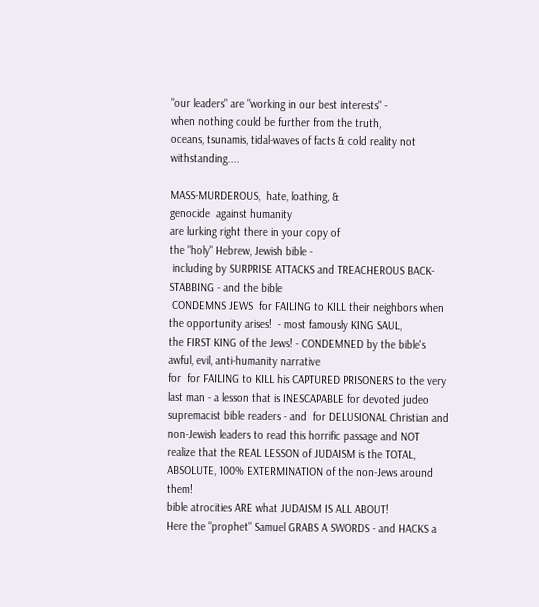"our leaders" are "working in our best interests" -
when nothing could be further from the truth,
oceans, tsunamis, tidal-waves of facts & cold reality not withstanding....

MASS-MURDEROUS,  hate, loathing, &
genocide  against humanity
are lurking right there in your copy of
the "holy" Hebrew, Jewish bible -
 including by SURPRISE ATTACKS and TREACHEROUS BACK-STABBING - and the bible
 CONDEMNS JEWS  for FAILING to KILL their neighbors when the opportunity arises!  - most famously KING SAUL,
the FIRST KING of the Jews! - CONDEMNED by the bible's awful, evil, anti-humanity narrative
for  for FAILING to KILL his CAPTURED PRISONERS to the very last man - a lesson that is INESCAPABLE for devoted judeo supremacist bible readers - and  for DELUSIONAL Christian and non-Jewish leaders to read this horrific passage and NOT realize that the REAL LESSON of JUDAISM is the TOTAL, ABSOLUTE, 100% EXTERMINATION of the non-Jews around them!
bible atrocities ARE what JUDAISM IS ALL ABOUT!
Here the "prophet" Samuel GRABS A SWORDS - and HACKS a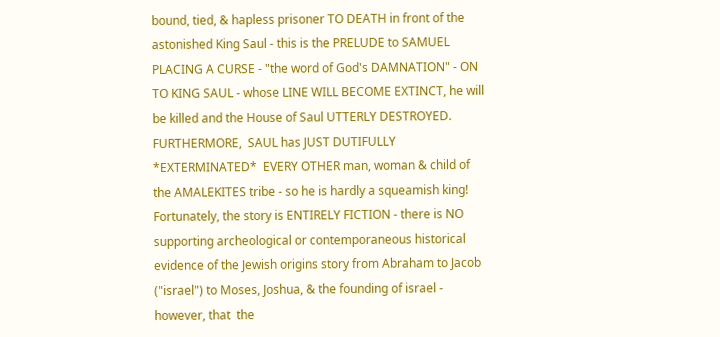bound, tied, & hapless prisoner TO DEATH in front of the astonished King Saul - this is the PRELUDE to SAMUEL PLACING A CURSE - "the word of God's DAMNATION" - ON TO KING SAUL - whose LINE WILL BECOME EXTINCT, he will be killed and the House of Saul UTTERLY DESTROYED.  FURTHERMORE,  SAUL has JUST DUTIFULLY *EXTERMINATED*  EVERY OTHER man, woman & child of the AMALEKITES tribe - so he is hardly a squeamish king!
Fortunately, the story is ENTIRELY FICTION - there is NO supporting archeological or contemporaneous historical evidence of the Jewish origins story from Abraham to Jacob ("israel") to Moses, Joshua, & the founding of israel - however, that  the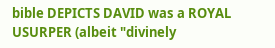bible DEPICTS DAVID was a ROYAL USURPER (albeit "divinely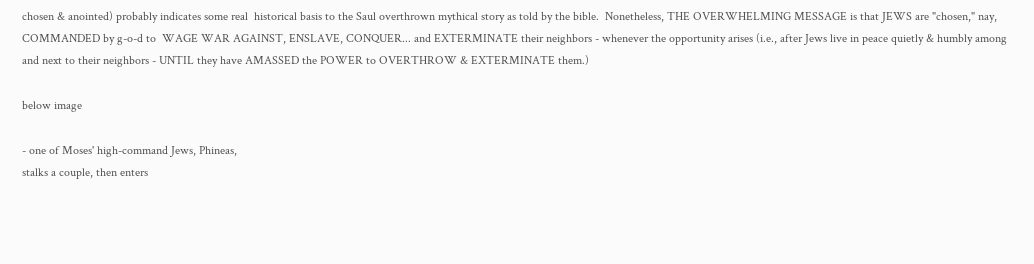chosen & anointed) probably indicates some real  historical basis to the Saul overthrown mythical story as told by the bible.  Nonetheless, THE OVERWHELMING MESSAGE is that JEWS are "chosen," nay, COMMANDED by g-o-d to  WAGE WAR AGAINST, ENSLAVE, CONQUER... and EXTERMINATE their neighbors - whenever the opportunity arises (i.e., after Jews live in peace quietly & humbly among and next to their neighbors - UNTIL they have AMASSED the POWER to OVERTHROW & EXTERMINATE them.)

below image

- one of Moses' high-command Jews, Phineas,
stalks a couple, then enters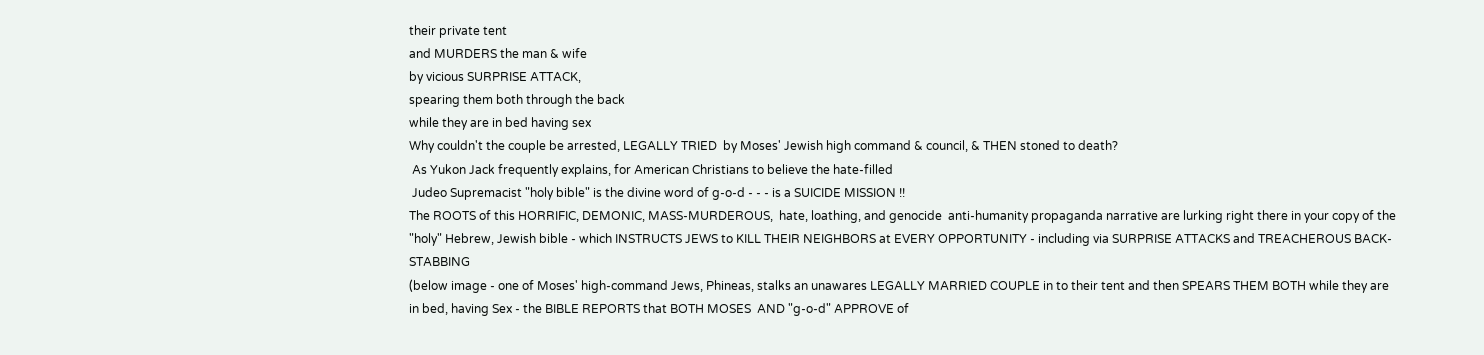their private tent
and MURDERS the man & wife
by vicious SURPRISE ATTACK,
spearing them both through the back
while they are in bed having sex
Why couldn't the couple be arrested, LEGALLY TRIED  by Moses' Jewish high command & council, & THEN stoned to death?
 As Yukon Jack frequently explains, for American Christians to believe the hate-filled
 Judeo Supremacist "holy bible" is the divine word of g-o-d - - - is a SUICIDE MISSION !!
The ROOTS of this HORRIFIC, DEMONIC, MASS-MURDEROUS,  hate, loathing, and genocide  anti-humanity propaganda narrative are lurking right there in your copy of the "holy" Hebrew, Jewish bible - which INSTRUCTS JEWS to KILL THEIR NEIGHBORS at EVERY OPPORTUNITY - including via SURPRISE ATTACKS and TREACHEROUS BACK-STABBING
(below image - one of Moses' high-command Jews, Phineas, stalks an unawares LEGALLY MARRIED COUPLE in to their tent and then SPEARS THEM BOTH while they are in bed, having Sex - the BIBLE REPORTS that BOTH MOSES  AND "g-o-d" APPROVE of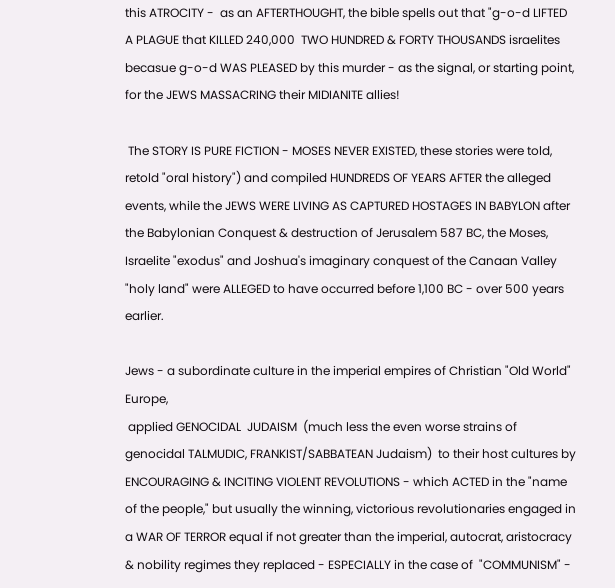this ATROCITY -  as an AFTERTHOUGHT, the bible spells out that "g-o-d LIFTED A PLAGUE that KILLED 240,000  TWO HUNDRED & FORTY THOUSANDS israelites becasue g-o-d WAS PLEASED by this murder - as the signal, or starting point, for the JEWS MASSACRING their MIDIANITE allies!

 The STORY IS PURE FICTION - MOSES NEVER EXISTED, these stories were told, retold "oral history") and compiled HUNDREDS OF YEARS AFTER the alleged events, while the JEWS WERE LIVING AS CAPTURED HOSTAGES IN BABYLON after the Babylonian Conquest & destruction of Jerusalem 587 BC, the Moses, Israelite "exodus" and Joshua's imaginary conquest of the Canaan Valley "holy land" were ALLEGED to have occurred before 1,100 BC - over 500 years earlier.

Jews - a subordinate culture in the imperial empires of Christian "Old World" Europe,
 applied GENOCIDAL  JUDAISM  (much less the even worse strains of  genocidal TALMUDIC, FRANKIST/SABBATEAN Judaism)  to their host cultures by ENCOURAGING & INCITING VIOLENT REVOLUTIONS - which ACTED in the "name of the people," but usually the winning, victorious revolutionaries engaged in a WAR OF TERROR equal if not greater than the imperial, autocrat, aristocracy & nobility regimes they replaced - ESPECIALLY in the case of  "COMMUNISM" -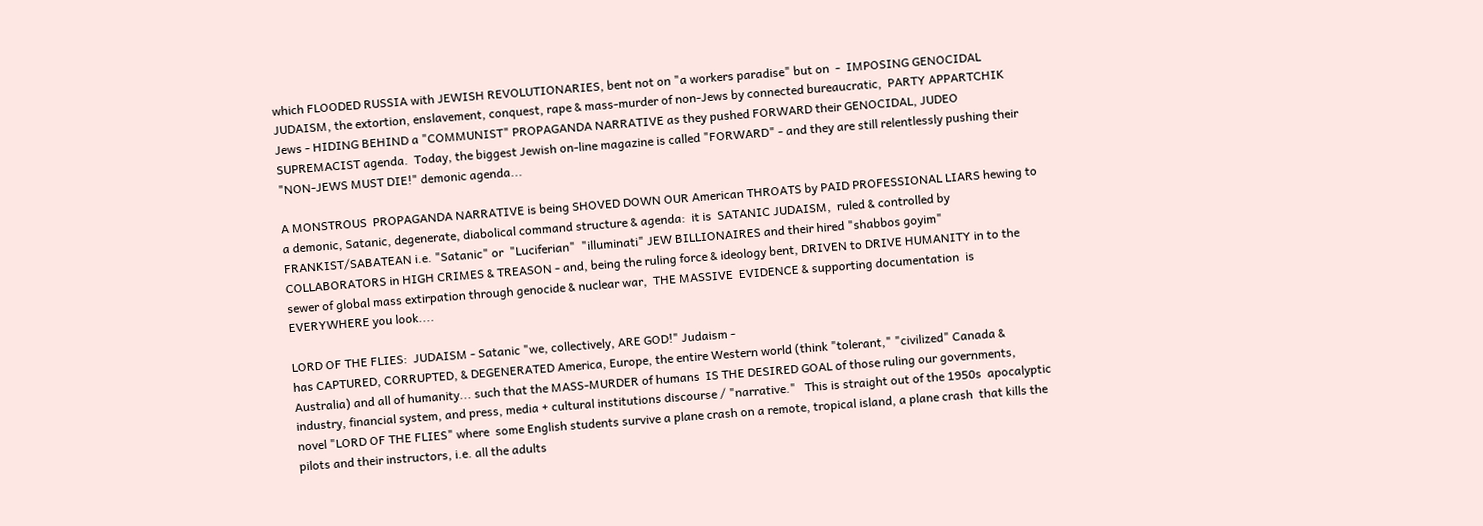which FLOODED RUSSIA with JEWISH REVOLUTIONARIES, bent not on "a workers paradise" but on  -  IMPOSING GENOCIDAL  JUDAISM, the extortion, enslavement, conquest, rape & mass-murder of non-Jews by connected bureaucratic,  PARTY APPARTCHIK Jews - HIDING BEHIND a "COMMUNIST" PROPAGANDA NARRATIVE as they pushed FORWARD their GENOCIDAL, JUDEO SUPREMACIST agenda.  Today, the biggest Jewish on-line magazine is called "FORWARD" - and they are still relentlessly pushing their "NON-JEWS MUST DIE!" demonic agenda...

A MONSTROUS  PROPAGANDA NARRATIVE is being SHOVED DOWN OUR American THROATS by PAID PROFESSIONAL LIARS hewing to a demonic, Satanic, degenerate, diabolical command structure & agenda:  it is  SATANIC JUDAISM,  ruled & controlled by  FRANKIST/SABATEAN i.e. "Satanic" or  "Luciferian"  "illuminati" JEW BILLIONAIRES and their hired "shabbos goyim" COLLABORATORS in HIGH CRIMES & TREASON - and, being the ruling force & ideology bent, DRIVEN to DRIVE HUMANITY in to the sewer of global mass extirpation through genocide & nuclear war,  THE MASSIVE  EVIDENCE & supporting documentation  is EVERYWHERE you look....

LORD OF THE FLIES:  JUDAISM - Satanic "we, collectively, ARE GOD!" Judaism -
has CAPTURED, CORRUPTED, & DEGENERATED America, Europe, the entire Western world (think "tolerant," "civilized" Canada & Australia) and all of humanity... such that the MASS-MURDER of humans  IS THE DESIRED GOAL of those ruling our governments, industry, financial system, and press, media + cultural institutions discourse / "narrative."   This is straight out of the 1950s  apocalyptic novel "LORD OF THE FLIES" where  some English students survive a plane crash on a remote, tropical island, a plane crash  that kills the pilots and their instructors, i.e. all the adults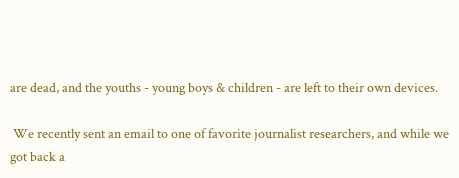are dead, and the youths - young boys & children - are left to their own devices.

 We recently sent an email to one of favorite journalist researchers, and while we got back a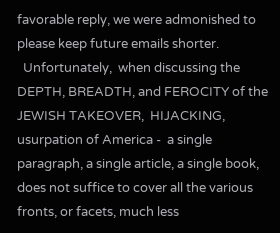favorable reply, we were admonished to please keep future emails shorter.
  Unfortunately,  when discussing the DEPTH, BREADTH, and FEROCITY of the JEWISH TAKEOVER,  HIJACKING,  usurpation of America -  a single paragraph, a single article, a single book, does not suffice to cover all the various  fronts, or facets, much less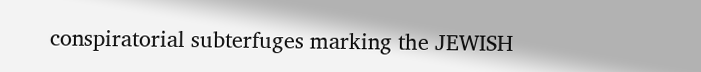conspiratorial subterfuges marking the JEWISH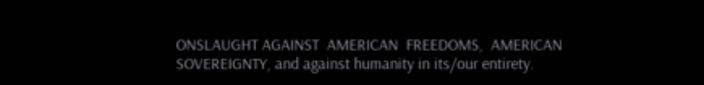ONSLAUGHT AGAINST  AMERICAN  FREEDOMS,  AMERICAN SOVEREIGNTY, and against humanity in its/our entirety.